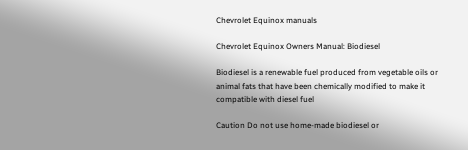Chevrolet Equinox manuals

Chevrolet Equinox Owners Manual: Biodiesel

Biodiesel is a renewable fuel produced from vegetable oils or animal fats that have been chemically modified to make it compatible with diesel fuel

Caution Do not use home-made biodiesel or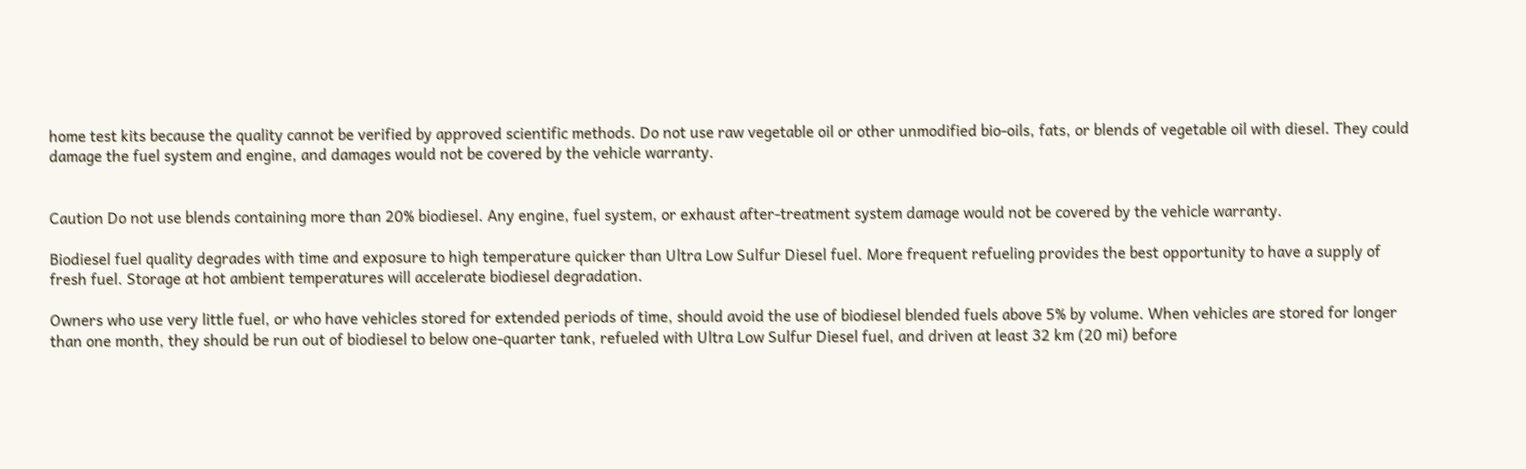home test kits because the quality cannot be verified by approved scientific methods. Do not use raw vegetable oil or other unmodified bio-oils, fats, or blends of vegetable oil with diesel. They could damage the fuel system and engine, and damages would not be covered by the vehicle warranty.


Caution Do not use blends containing more than 20% biodiesel. Any engine, fuel system, or exhaust after-treatment system damage would not be covered by the vehicle warranty.

Biodiesel fuel quality degrades with time and exposure to high temperature quicker than Ultra Low Sulfur Diesel fuel. More frequent refueling provides the best opportunity to have a supply of fresh fuel. Storage at hot ambient temperatures will accelerate biodiesel degradation.

Owners who use very little fuel, or who have vehicles stored for extended periods of time, should avoid the use of biodiesel blended fuels above 5% by volume. When vehicles are stored for longer than one month, they should be run out of biodiesel to below one-quarter tank, refueled with Ultra Low Sulfur Diesel fuel, and driven at least 32 km (20 mi) before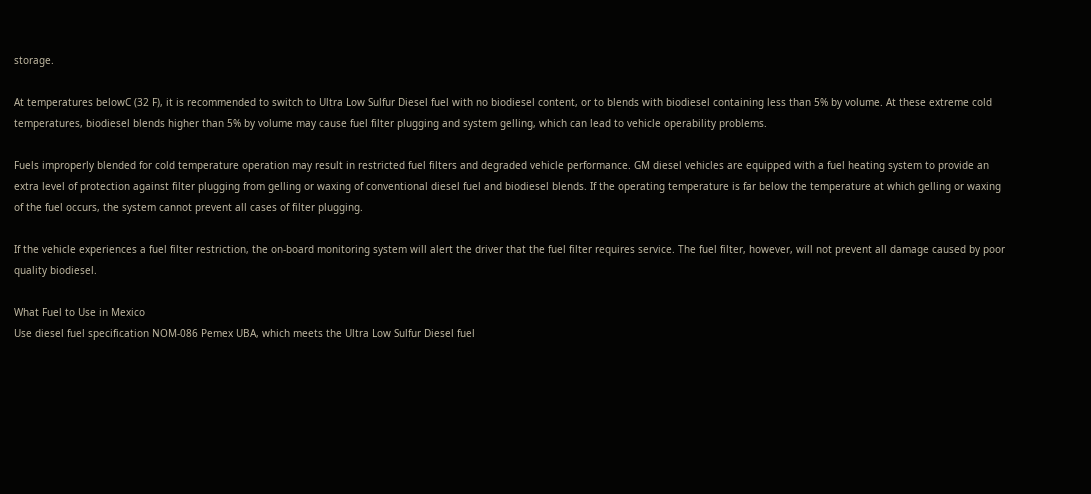storage.

At temperatures belowC (32 F), it is recommended to switch to Ultra Low Sulfur Diesel fuel with no biodiesel content, or to blends with biodiesel containing less than 5% by volume. At these extreme cold temperatures, biodiesel blends higher than 5% by volume may cause fuel filter plugging and system gelling, which can lead to vehicle operability problems.

Fuels improperly blended for cold temperature operation may result in restricted fuel filters and degraded vehicle performance. GM diesel vehicles are equipped with a fuel heating system to provide an extra level of protection against filter plugging from gelling or waxing of conventional diesel fuel and biodiesel blends. If the operating temperature is far below the temperature at which gelling or waxing of the fuel occurs, the system cannot prevent all cases of filter plugging.

If the vehicle experiences a fuel filter restriction, the on-board monitoring system will alert the driver that the fuel filter requires service. The fuel filter, however, will not prevent all damage caused by poor quality biodiesel.

What Fuel to Use in Mexico
Use diesel fuel specification NOM-086 Pemex UBA, which meets the Ultra Low Sulfur Diesel fuel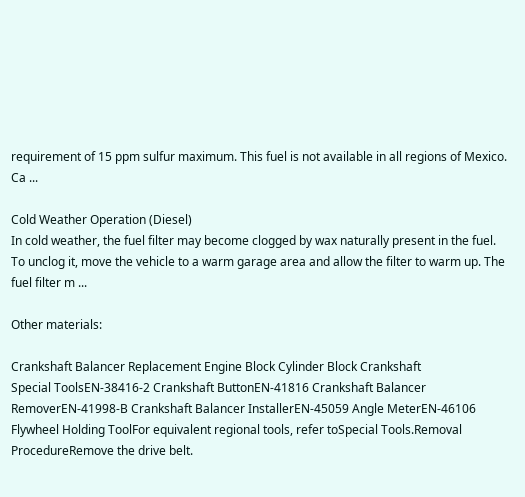requirement of 15 ppm sulfur maximum. This fuel is not available in all regions of Mexico. Ca ...

Cold Weather Operation (Diesel)
In cold weather, the fuel filter may become clogged by wax naturally present in the fuel. To unclog it, move the vehicle to a warm garage area and allow the filter to warm up. The fuel filter m ...

Other materials:

Crankshaft Balancer Replacement Engine Block Cylinder Block Crankshaft
Special ToolsEN-38416-2 Crankshaft ButtonEN-41816 Crankshaft Balancer RemoverEN-41998-B Crankshaft Balancer InstallerEN-45059 Angle MeterEN-46106 Flywheel Holding ToolFor equivalent regional tools, refer toSpecial Tools.Removal ProcedureRemove the drive belt.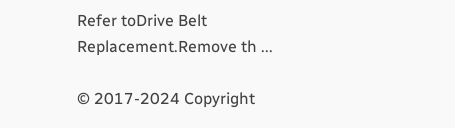Refer toDrive Belt Replacement.Remove th ...

© 2017-2024 Copyright